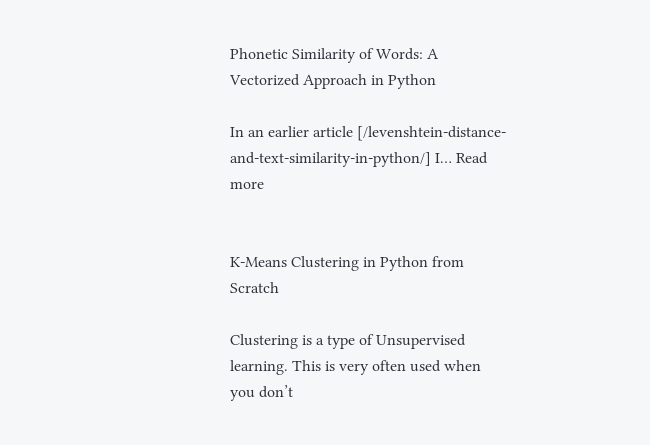Phonetic Similarity of Words: A Vectorized Approach in Python

In an earlier article [/levenshtein-distance-and-text-similarity-in-python/] I… Read more


K-Means Clustering in Python from Scratch

Clustering is a type of Unsupervised learning. This is very often used when you don’t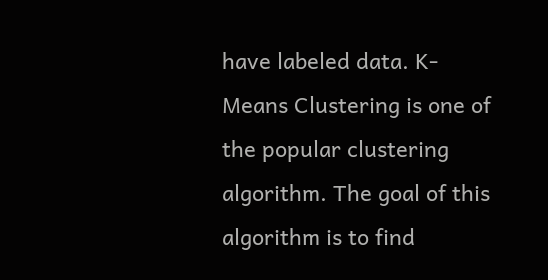have labeled data. K-Means Clustering is one of the popular clustering algorithm. The goal of this algorithm is to find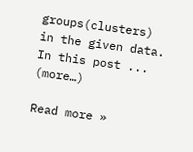groups(clusters) in the given data. In this post ... (more…)

Read more »